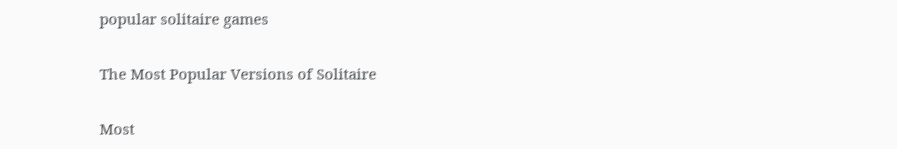popular solitaire games

The Most Popular Versions of Solitaire

Most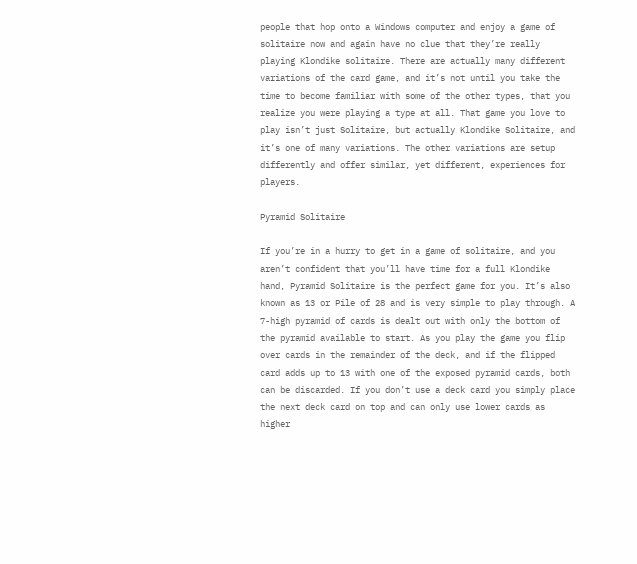people that hop onto a Windows computer and enjoy a game of solitaire now and again have no clue that they’re really playing Klondike solitaire. There are actually many different variations of the card game, and it’s not until you take the time to become familiar with some of the other types, that you realize you were playing a type at all. That game you love to play isn’t just Solitaire, but actually Klondike Solitaire, and it’s one of many variations. The other variations are setup differently and offer similar, yet different, experiences for players.

Pyramid Solitaire

If you’re in a hurry to get in a game of solitaire, and you aren’t confident that you’ll have time for a full Klondike hand, Pyramid Solitaire is the perfect game for you. It’s also known as 13 or Pile of 28 and is very simple to play through. A 7-high pyramid of cards is dealt out with only the bottom of the pyramid available to start. As you play the game you flip over cards in the remainder of the deck, and if the flipped card adds up to 13 with one of the exposed pyramid cards, both can be discarded. If you don’t use a deck card you simply place the next deck card on top and can only use lower cards as higher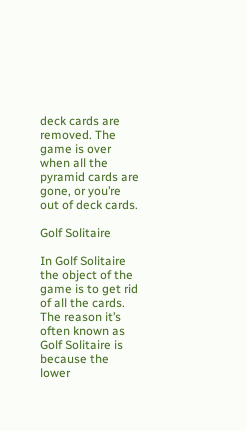deck cards are removed. The game is over when all the pyramid cards are gone, or you’re out of deck cards.

Golf Solitaire

In Golf Solitaire the object of the game is to get rid of all the cards. The reason it’s often known as Golf Solitaire is because the lower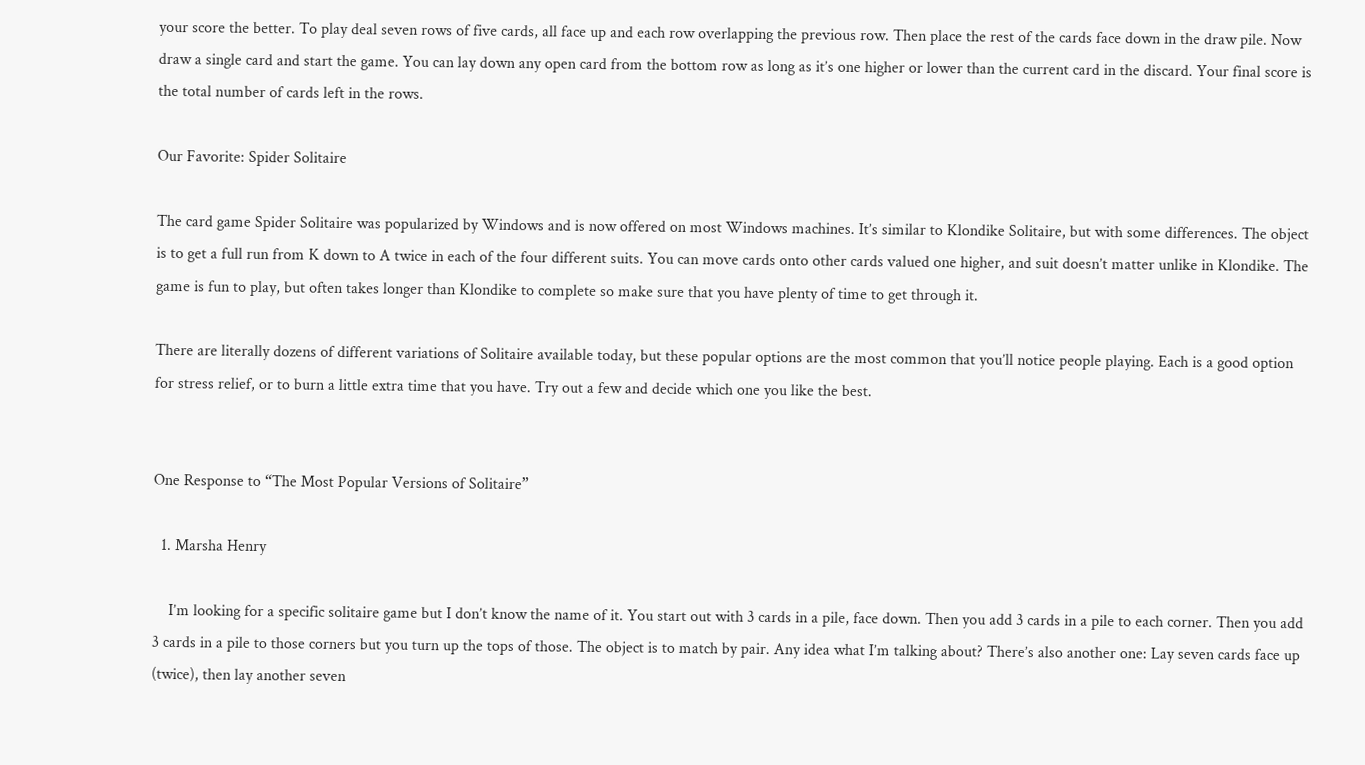your score the better. To play deal seven rows of five cards, all face up and each row overlapping the previous row. Then place the rest of the cards face down in the draw pile. Now draw a single card and start the game. You can lay down any open card from the bottom row as long as it’s one higher or lower than the current card in the discard. Your final score is the total number of cards left in the rows.

Our Favorite: Spider Solitaire

The card game Spider Solitaire was popularized by Windows and is now offered on most Windows machines. It’s similar to Klondike Solitaire, but with some differences. The object is to get a full run from K down to A twice in each of the four different suits. You can move cards onto other cards valued one higher, and suit doesn’t matter unlike in Klondike. The game is fun to play, but often takes longer than Klondike to complete so make sure that you have plenty of time to get through it.

There are literally dozens of different variations of Solitaire available today, but these popular options are the most common that you’ll notice people playing. Each is a good option for stress relief, or to burn a little extra time that you have. Try out a few and decide which one you like the best.


One Response to “The Most Popular Versions of Solitaire”

  1. Marsha Henry

    I’m looking for a specific solitaire game but I don’t know the name of it. You start out with 3 cards in a pile, face down. Then you add 3 cards in a pile to each corner. Then you add 3 cards in a pile to those corners but you turn up the tops of those. The object is to match by pair. Any idea what I’m talking about? There’s also another one: Lay seven cards face up (twice), then lay another seven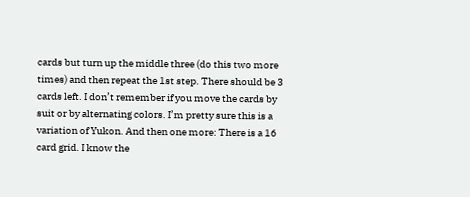cards but turn up the middle three (do this two more times) and then repeat the 1st step. There should be 3 cards left. I don’t remember if you move the cards by suit or by alternating colors. I’m pretty sure this is a variation of Yukon. And then one more: There is a 16 card grid. I know the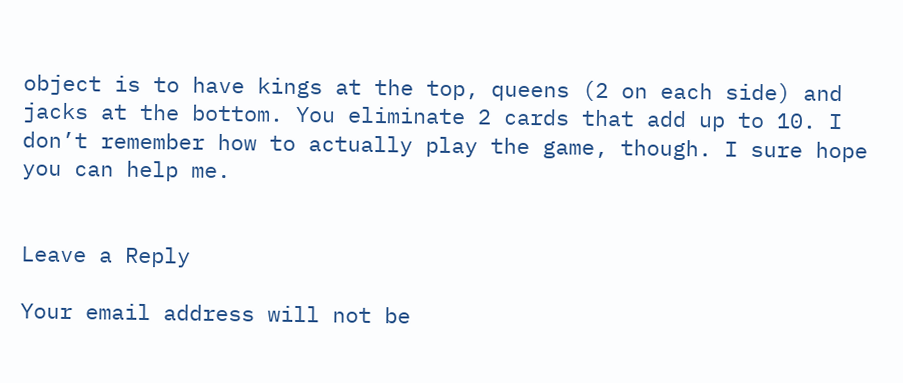object is to have kings at the top, queens (2 on each side) and jacks at the bottom. You eliminate 2 cards that add up to 10. I don’t remember how to actually play the game, though. I sure hope you can help me.


Leave a Reply

Your email address will not be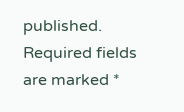published. Required fields are marked *